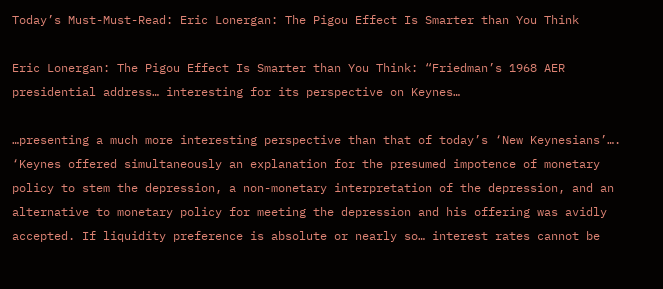Today’s Must-Must-Read: Eric Lonergan: The Pigou Effect Is Smarter than You Think

Eric Lonergan: The Pigou Effect Is Smarter than You Think: “Friedman’s 1968 AER presidential address… interesting for its perspective on Keynes…

…presenting a much more interesting perspective than that of today’s ‘New Keynesians’…. ‘Keynes offered simultaneously an explanation for the presumed impotence of monetary policy to stem the depression, a non-monetary interpretation of the depression, and an alternative to monetary policy for meeting the depression and his offering was avidly accepted. If liquidity preference is absolute or nearly so… interest rates cannot be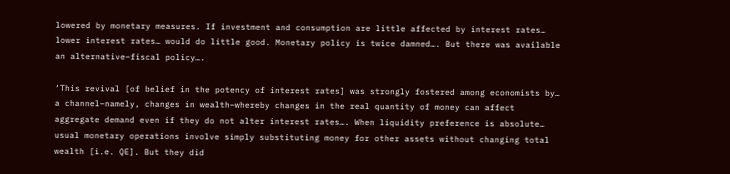lowered by monetary measures. If investment and consumption are little affected by interest rates… lower interest rates… would do little good. Monetary policy is twice damned…. But there was available an alternative–fiscal policy….

‘This revival [of belief in the potency of interest rates] was strongly fostered among economists by… a channel–namely, changes in wealth–whereby changes in the real quantity of money can affect aggregate demand even if they do not alter interest rates…. When liquidity preference is absolute… usual monetary operations involve simply substituting money for other assets without changing total wealth [i.e. QE]. But they did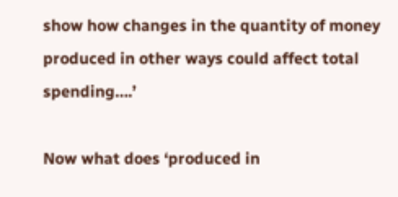show how changes in the quantity of money produced in other ways could affect total spending….’

Now what does ‘produced in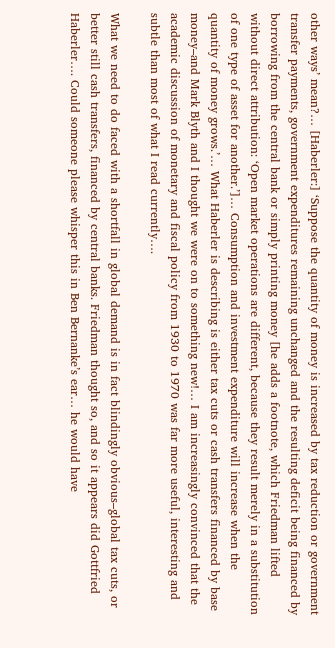other ways’ mean?… [Haberler:] ‘Suppose the quantity of money is increased by tax reduction or government transfer payments, government expenditures remaining unchanged and the resulting deficit being financed by borrowing from the central bank or simply printing money [he adds a footnote, which Friedman lifted without direct attribution: ‘Open market operations are different, because they result merely in a substitution of one type of asset for another.’]… Consumption and investment expenditure will increase when the quantity of money grows.’… What Haberler is describing is either tax cuts or cash transfers financed by base money–and Mark Blyth and I thought we were on to something new!… I am increasingly convinced that the academic discussion of monetary and fiscal policy from 1930 to 1970 was far more useful, interesting and subtle than most of what I read currently….

What we need to do faced with a shortfall in global demand is in fact blindingly obvious–global tax cuts, or better still cash transfers, financed by central banks. Friedman thought so, and so it appears did Gottfried Haberler…. Could someone please whisper this in Ben Bernanke’s ear… he would have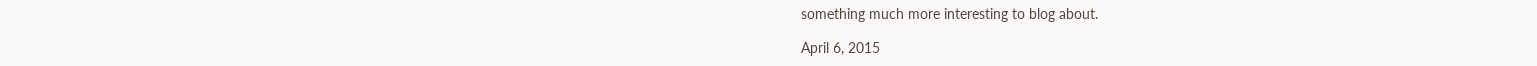something much more interesting to blog about.

April 6, 2015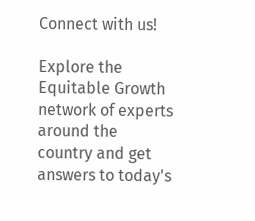Connect with us!

Explore the Equitable Growth network of experts around the country and get answers to today's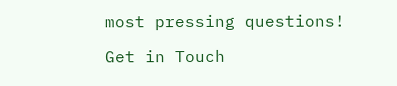most pressing questions!

Get in Touch